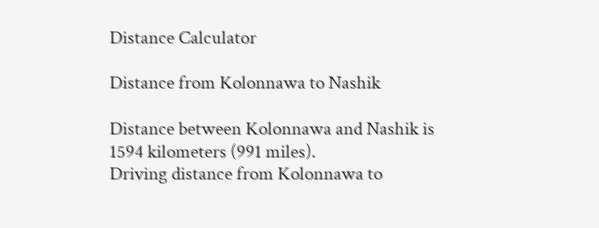Distance Calculator

Distance from Kolonnawa to Nashik

Distance between Kolonnawa and Nashik is 1594 kilometers (991 miles).
Driving distance from Kolonnawa to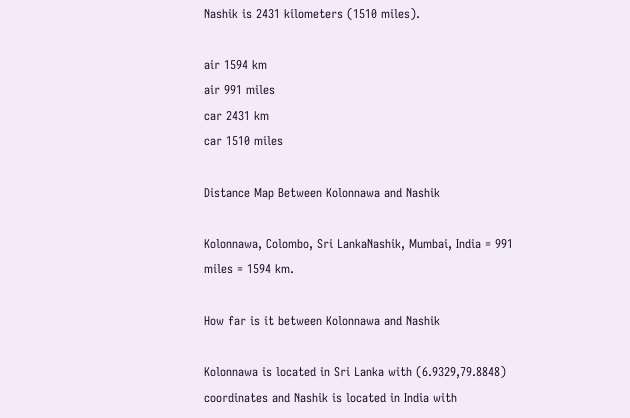Nashik is 2431 kilometers (1510 miles).

air 1594 km
air 991 miles
car 2431 km
car 1510 miles

Distance Map Between Kolonnawa and Nashik

Kolonnawa, Colombo, Sri LankaNashik, Mumbai, India = 991 miles = 1594 km.

How far is it between Kolonnawa and Nashik

Kolonnawa is located in Sri Lanka with (6.9329,79.8848) coordinates and Nashik is located in India with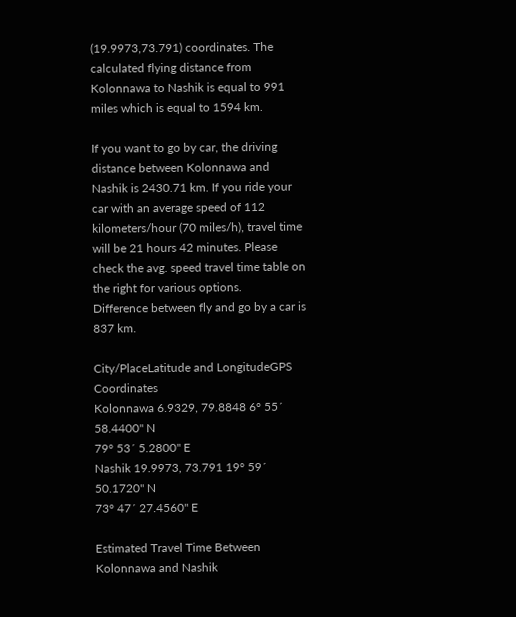(19.9973,73.791) coordinates. The calculated flying distance from Kolonnawa to Nashik is equal to 991 miles which is equal to 1594 km.

If you want to go by car, the driving distance between Kolonnawa and Nashik is 2430.71 km. If you ride your car with an average speed of 112 kilometers/hour (70 miles/h), travel time will be 21 hours 42 minutes. Please check the avg. speed travel time table on the right for various options.
Difference between fly and go by a car is 837 km.

City/PlaceLatitude and LongitudeGPS Coordinates
Kolonnawa 6.9329, 79.8848 6° 55´ 58.4400'' N
79° 53´ 5.2800'' E
Nashik 19.9973, 73.791 19° 59´ 50.1720'' N
73° 47´ 27.4560'' E

Estimated Travel Time Between Kolonnawa and Nashik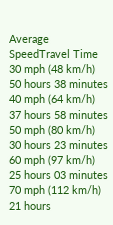Average SpeedTravel Time
30 mph (48 km/h) 50 hours 38 minutes
40 mph (64 km/h) 37 hours 58 minutes
50 mph (80 km/h) 30 hours 23 minutes
60 mph (97 km/h) 25 hours 03 minutes
70 mph (112 km/h) 21 hours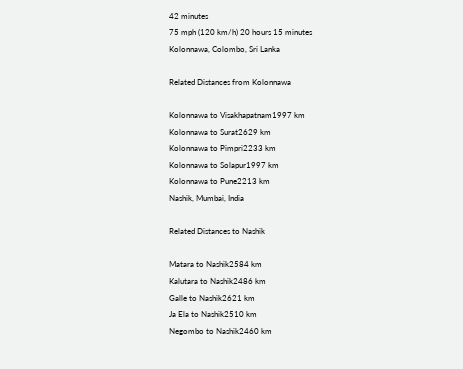42 minutes
75 mph (120 km/h) 20 hours 15 minutes
Kolonnawa, Colombo, Sri Lanka

Related Distances from Kolonnawa

Kolonnawa to Visakhapatnam1997 km
Kolonnawa to Surat2629 km
Kolonnawa to Pimpri2233 km
Kolonnawa to Solapur1997 km
Kolonnawa to Pune2213 km
Nashik, Mumbai, India

Related Distances to Nashik

Matara to Nashik2584 km
Kalutara to Nashik2486 km
Galle to Nashik2621 km
Ja Ela to Nashik2510 km
Negombo to Nashik2460 km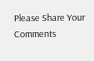Please Share Your Comments